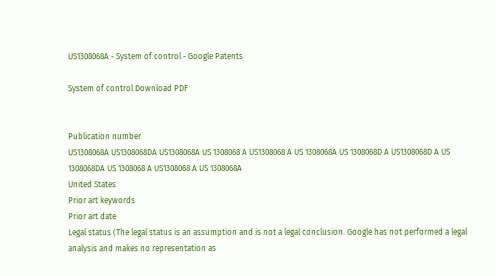US1308068A - System of control - Google Patents

System of control Download PDF


Publication number
US1308068A US1308068DA US1308068A US 1308068 A US1308068 A US 1308068A US 1308068D A US1308068D A US 1308068DA US 1308068 A US1308068 A US 1308068A
United States
Prior art keywords
Prior art date
Legal status (The legal status is an assumption and is not a legal conclusion. Google has not performed a legal analysis and makes no representation as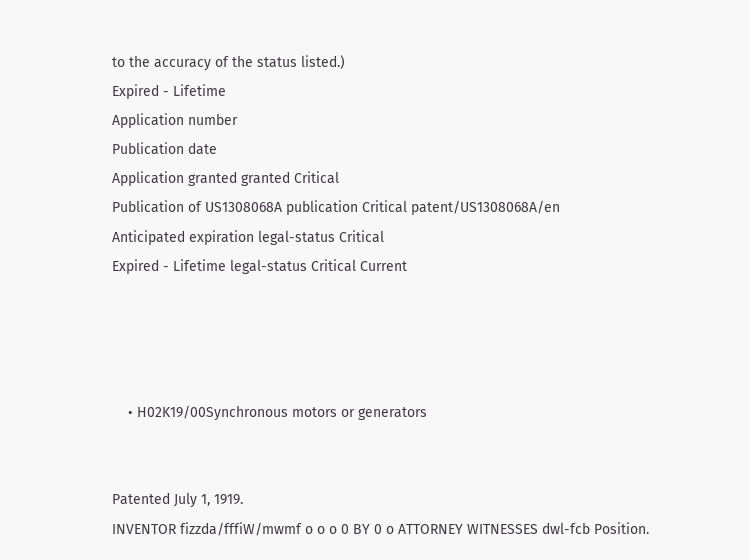to the accuracy of the status listed.)
Expired - Lifetime
Application number
Publication date
Application granted granted Critical
Publication of US1308068A publication Critical patent/US1308068A/en
Anticipated expiration legal-status Critical
Expired - Lifetime legal-status Critical Current




    • H02K19/00Synchronous motors or generators


Patented July 1, 1919.
INVENTOR fizzda/fffiW/mwmf o o o 0 BY 0 o ATTORNEY WITNESSES dwl-fcb Position.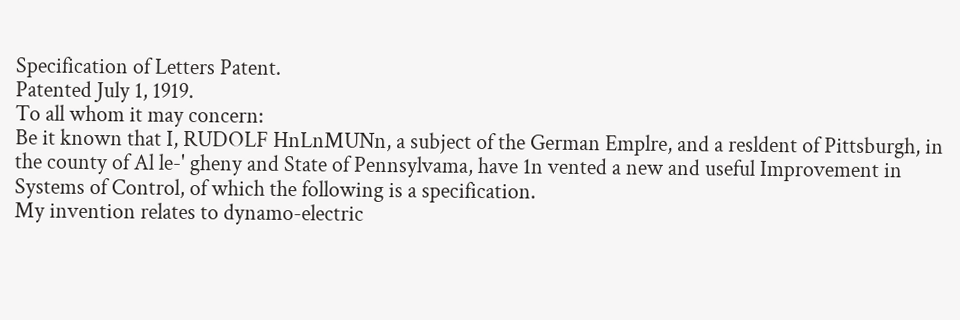Specification of Letters Patent.
Patented July 1, 1919.
To all whom it may concern:
Be it known that I, RUDOLF HnLnMUNn, a subject of the German Emplre, and a resldent of Pittsburgh, in the county of Al le-' gheny and State of Pennsylvama, have 1n vented a new and useful Improvement in Systems of Control, of which the following is a specification.
My invention relates to dynamo-electric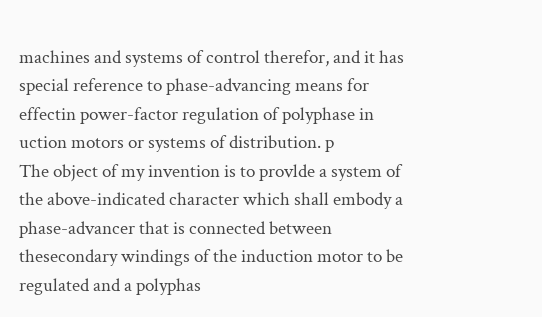machines and systems of control therefor, and it has special reference to phase-advancing means for effectin power-factor regulation of polyphase in uction motors or systems of distribution. p
The object of my invention is to provlde a system of the above-indicated character which shall embody a phase-advancer that is connected between thesecondary windings of the induction motor to be regulated and a polyphas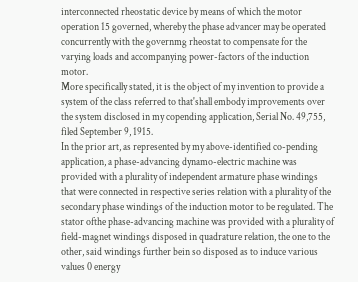interconnected rheostatic device by means of which the motor operation 15 governed, whereby the phase advancer may be operated concurrently with the governmg rheostat to compensate for the varying loads and accompanying power-factors of the induction motor.
More specifically stated, it is the object of my invention to provide a system of the class referred to that'shall embody improvements over the system disclosed in my copending application, Serial No. 49,755, filed September 9, 1915.
In the prior art, as represented by my above-identified co-pending application, a phase-advancing dynamo-electric machine was provided with a plurality of independent armature phase windings that were connected in respective series relation with a plurality of the secondary phase windings of the induction motor to be regulated. The stator ofthe phase-advancing machine was provided with a plurality of field-magnet windings disposed in quadrature relation, the one to the other, said windings further bein so disposed as to induce various values 0 energy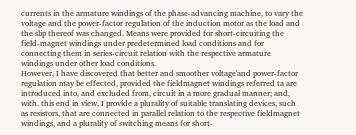currents in the armature windings of the phase-advancing machine, to vary the voltage and the power-factor regulation of the induction motor as the load and the slip thereof was changed. Means were provided for short-circuiting the field-magnet windings under predetermined load conditions and for connecting them in series-circuit relation with the respective armature windings under other load conditions.
However, I have discovered that better and smoother voltage'and power-factor regulation may be effected, provided the fieldmagnet windings referred ta are introduced into, and excluded from, circuit in a more gradual manner; and, with. this end in view, I provide a plurality of suitable translating devices, such as resistors, that are connected in parallel relation to the respective fieldmagnet windings, and a plurality of switching means for short-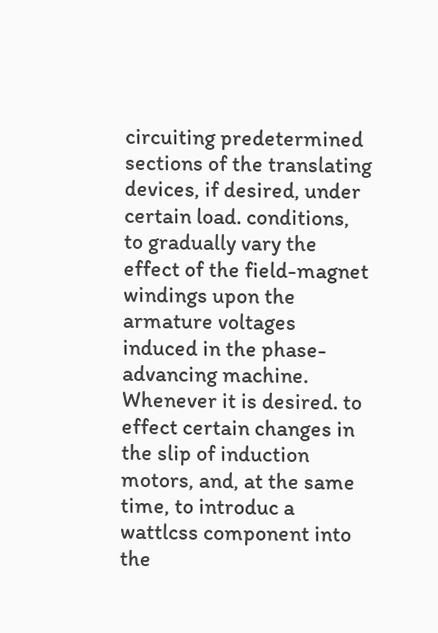circuiting predetermined sections of the translating devices, if desired, under certain load. conditions, to gradually vary the effect of the field-magnet windings upon the armature voltages induced in the phase-advancing machine.
Whenever it is desired. to effect certain changes in the slip of induction motors, and, at the same time, to introduc a wattlcss component into the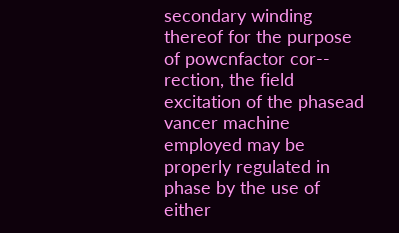secondary winding thereof for the purpose of powcnfactor cor-- rection, the field excitation of the phasead vancer machine employed may be properly regulated in phase by the use of either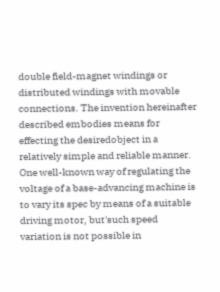double field-magnet windings or distributed windings with movable connections. The invention hereinafter described embodies means for effecting the desiredobject in a relatively simple and reliable manner.
One well-known way of regulating the voltage of a base-advancing machine is to vary its spec by means of a suitable driving motor, but'such speed variation is not possible in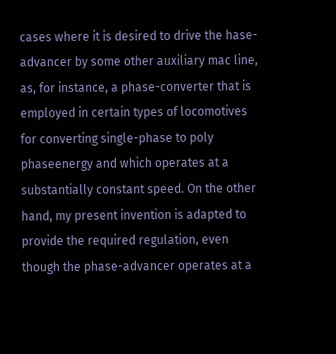cases where it is desired to drive the hase-advancer by some other auxiliary mac line, as, for instance, a phase-converter that is employed in certain types of locomotives for converting single-phase to poly phaseenergy and which operates at a substantially constant speed. On the other hand, my present invention is adapted to provide the required regulation, even though the phase-advancer operates at a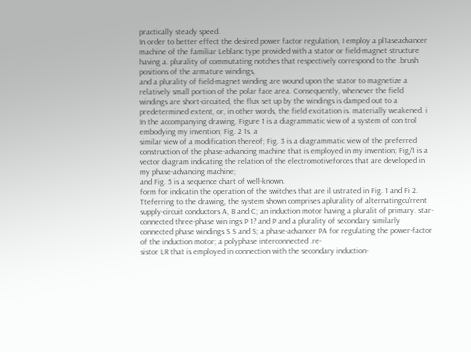practically steady speed.
In order to better effect the desired power factor regulation, I employ a pl1aseadvancer machine of the familiar Leblanc type provided with a stator or field-magnet structure having a. plurality of commutating notches that respectively correspond to the .brush positions of the armature windings,
and a plurality of field-magnet winding are wound upon the stator to magnetize a relatively small portion of the polar face area. Consequently, whenever the field windings are short-circuited, the flux set up by the windings is damped out to a predetermined extent, or, in other words, the field excitation is. materially weakened. i
In the accompanying drawing, Figure 1 is a diagrammatic view of a system of con trol embodying my invention; Fig. 2 1s. a
similar view of a modification thereof; Fig. 3 is a diagrammatic view of the preferred construction of the phase-advancing machine that is employed in my invention; Fig/1 is a vector diagram indicating the relation of the electromotiveforces that are developed in my phase-advancing machine;
and Fig. 5 is a sequence chart of well-known.
form for indicatin the operation of the switches that are il ustrated in Fig. 1 and Fi 2.
Tteferring to the drawing, the system shown comprises aplurality of alternatingcu'rrent supply-circuit conductors A, B and C; an induction motor having a pluralit of primary. star-connected three-phase win ings P 1? and P and a plurality of secondary similarly connected phase windings S S and S; a phase-advancer PA for regulating the power-factor of the induction motor; a polyphase interconnected .re-
sistor LR that is employed in connection with the secondary induction-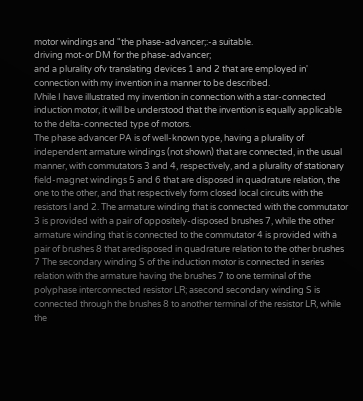motor windings and "the phase-advancer;:-a suitable.
driving mot-or DM for the phase-advancer;
and a plurality ofv translating devices 1 and 2 that are employed in' connection with my invention in a manner to be described.
lVhile I have illustrated my invention in connection with a star-connected induction motor, it will be understood that the invention is equally applicable to the delta-connected type of motors.
The phase advancer PA is of well-known type, having a plurality of independent armature windings (not shown) that are connected, in the usual manner, with commutators 3 and 4, respectively, and a plurality of stationary field-magnet windings 5 and 6 that are disposed in quadrature relation, the one to the other, and that respectively form closed local circuits with the resistors l and 2. The armature winding that is connected with the commutator 3 is provided with a pair of oppositely-disposed brushes 7, while the other armature winding that is connected to the commutator 4 is provided with a pair of brushes 8 that aredisposed in quadrature relation to the other brushes 7 The secondary winding S of the induction motor is connected in series relation with the armature having the brushes 7 to one terminal of the polyphase interconnected resistor LR; asecond secondary winding S is connected through the brushes 8 to another terminal of the resistor LR, while the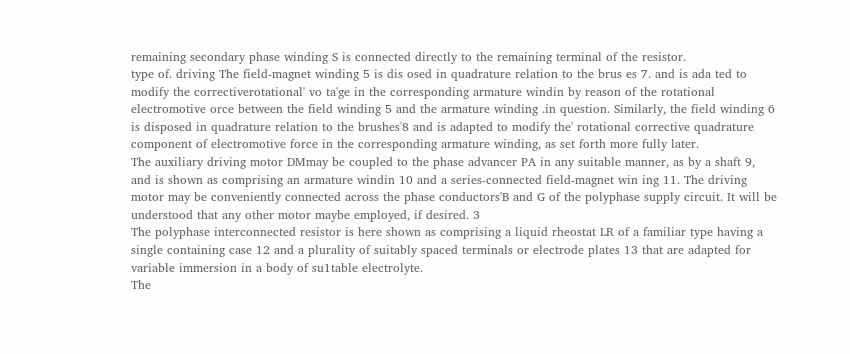remaining secondary phase winding S is connected directly to the remaining terminal of the resistor.
type of. driving The field-magnet winding 5 is dis osed in quadrature relation to the brus es 7. and is ada ted to modify the correctiverotational' vo ta'ge in the corresponding armature windin by reason of the rotational electromotive orce between the field winding 5 and the armature winding .in question. Similarly, the field winding 6 is disposed in quadrature relation to the brushes'8 and is adapted to modify the' rotational corrective quadrature component of electromotive force in the corresponding armature winding, as set forth more fully later.
The auxiliary driving motor DMmay be coupled to the phase advancer PA in any suitable manner, as by a shaft 9, and is shown as comprising an armature windin 10 and a series-connected field-magnet win ing 11. The driving motor may be conveniently connected across the phase conductors'B and G of the polyphase supply circuit. It will be understood that any other motor maybe employed, if desired. 3
The polyphase interconnected resistor is here shown as comprising a liquid rheostat LR of a familiar type having a single containing case 12 and a plurality of suitably spaced terminals or electrode plates 13 that are adapted for variable immersion in a body of su1table electrolyte.
The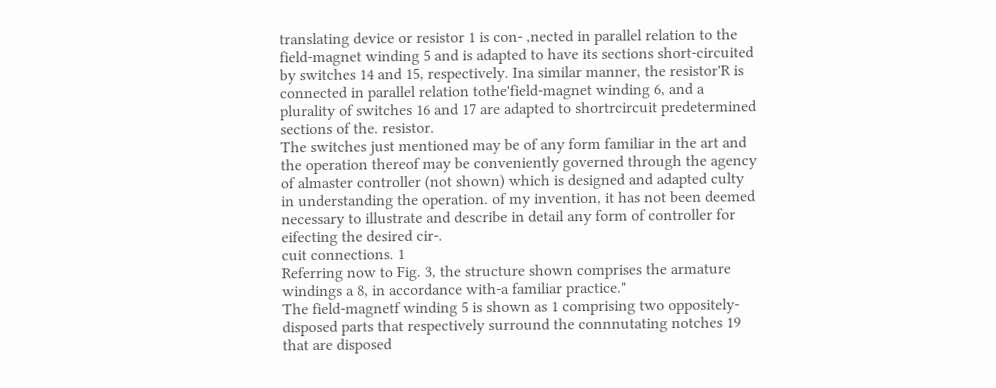translating device or resistor 1 is con- ,nected in parallel relation to the field-magnet winding 5 and is adapted to have its sections short-circuited by switches 14 and 15, respectively. Ina similar manner, the resistor'R is connected in parallel relation tothe'field-magnet winding 6, and a plurality of switches 16 and 17 are adapted to shortrcircuit predetermined sections of the. resistor.
The switches just mentioned may be of any form familiar in the art and the operation thereof may be conveniently governed through the agency of almaster controller (not shown) which is designed and adapted culty in understanding the operation. of my invention, it has not been deemed necessary to illustrate and describe in detail any form of controller for eifecting the desired cir-.
cuit connections. 1
Referring now to Fig. 3, the structure shown comprises the armature windings a 8, in accordance with-a familiar practice."
The field-magnetf winding 5 is shown as 1 comprising two oppositely-disposed parts that respectively surround the connnutating notches 19 that are disposed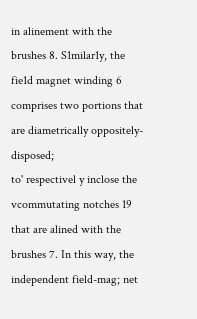in alinement with the brushes 8. S1milar1y, the fie1d magnet winding 6 comprises two portions that are diametrically oppositely-disposed;
to' respectivel y inclose the vcommutating notches 19 that are alined with the brushes 7. In this way, the independent field-mag; net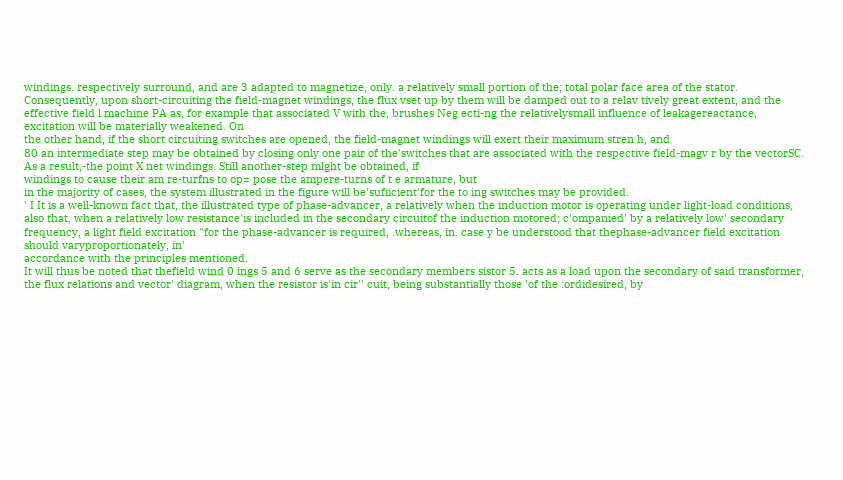windings. respectively surround, and are 3 adapted to magnetize, only. a relatively small portion of the; total polar face area of the stator. Consequently, upon short-circuiting the field-magnet windings, the flux vset up by them will be damped out to a relav tively great extent, and the effective field l machine PA as, for example that associated V with the, brushes Neg ecti-ng the relativelysmall influence of leakagereactance,
excitation will be materially weakened. On
the other hand, if the short circuiting switches are opened, the field-magnet windings will exert their maximum stren h, and
80 an intermediate step may be obtained by closing only one pair of the'switches that are associated with the respective field-magv r by the vectorSC. As a result,-the point X net windings. Still another-step mlght be obtained, if
windings to cause their am re-turfns to op= pose the ampere-turns of t e armature, but
in the majority of cases, the system illustrated in the figure will be'sufiicient'for the to ing switches may be provided.
' I It is a well-known fact that, the illustrated type of phase-advancer, a relatively when the induction motor is operating under light-load conditions, also that, when a relatively low resistance'is included in the secondary circuitof the induction motored; c'ompanied' by a relatively low' secondary frequency, a light field excitation "for the phase-advancer is required, .whereas, in. case y be understood that thephase-advancer field excitation should varyproportionately, in'
accordance with the principles mentioned.
It will thus be noted that thefield wind 0 ings 5 and 6 serve as the secondary members sistor 5. acts as a load upon the secondary of said transformer, the flux relations and vector' diagram, when the resistor is'in cir'' cuit, being substantially those 'of the :ordidesired, by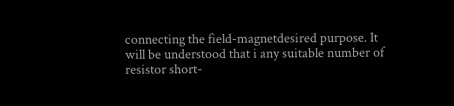connecting the field-magnetdesired purpose. It will be understood that i any suitable number of resistor short-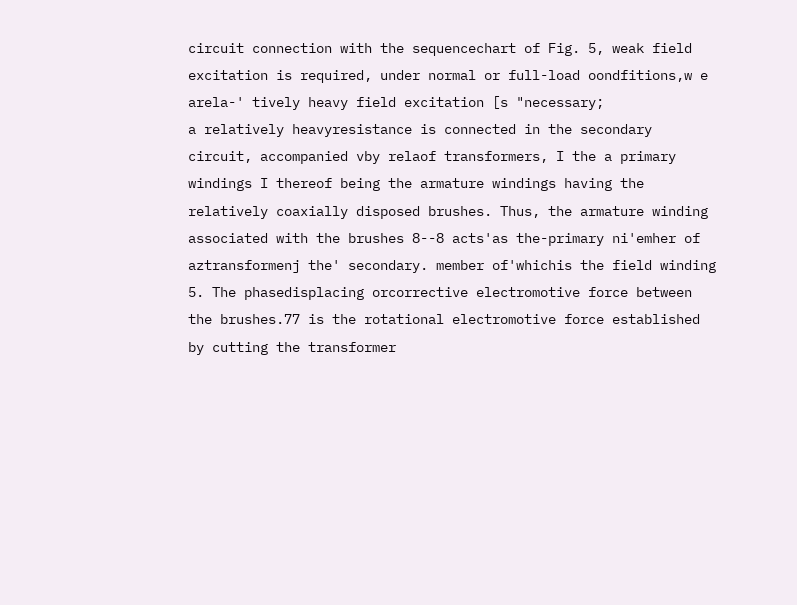circuit connection with the sequencechart of Fig. 5, weak field excitation is required, under normal or full-load oondfitions,w e arela-' tively heavy field excitation [s "necessary;
a relatively heavyresistance is connected in the secondary circuit, accompanied vby relaof transformers, I the a primary windings I thereof being the armature windings having the relatively coaxially disposed brushes. Thus, the armature winding associated with the brushes 8--8 acts'as the-primary ni'emher of aztransformenj the' secondary. member of'whichis the field winding 5. The phasedisplacing orcorrective electromotive force between the brushes.77 is the rotational electromotive force established by cutting the transformer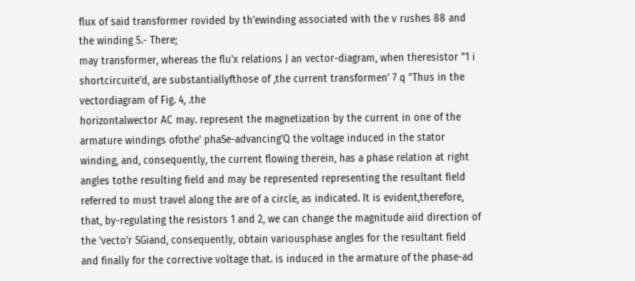flux of said transformer rovided by th'ewinding associated with the v rushes 88 and the winding 5.- There;
may transformer, whereas the flu'x relations J an vector-diagram, when theresistor "1 i shortcircuite'd, are substantiallyfthose of ,the current transformen' 7 q "Thus in the vectordiagram of Fig. 4, .the
horizontalwector AC may. represent the magnetization by the current in one of the armature windings ofothe' phaSe-advancing'Q the voltage induced in the stator winding, and, consequently, the current flowing therein, has a phase relation at right angles tothe resulting field and may be represented representing the resultant field referred to must travel along the are of a circle, as indicated. It is evident,therefore, that, by-regulating the resistors 1 and 2, we can change the magnitude aiid direction of the 'vecto'r SGiand, consequently, obtain variousphase angles for the resultant field and finally for the corrective voltage that. is induced in the armature of the phase-ad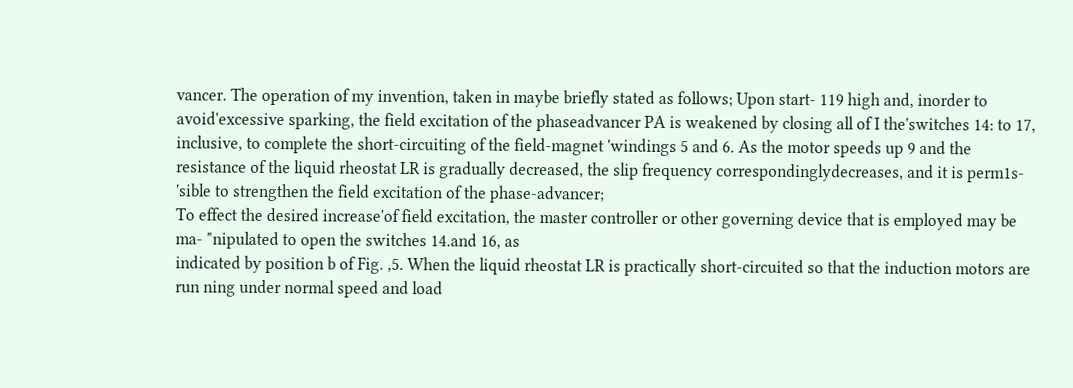vancer. The operation of my invention, taken in maybe briefly stated as follows; Upon start- 119 high and, inorder to avoid'excessive sparking, the field excitation of the phaseadvancer PA is weakened by closing all of I the'switches 14: to 17, inclusive, to complete the short-circuiting of the field-magnet 'windings 5 and 6. As the motor speeds up 9 and the resistance of the liquid rheostat LR is gradually decreased, the slip frequency correspondinglydecreases, and it is perm1s- 'sible to strengthen the field excitation of the phase-advancer;
To effect the desired increase'of field excitation, the master controller or other governing device that is employed may be ma- "nipulated to open the switches 14.and 16, as
indicated by position b of Fig. ,5. When the liquid rheostat LR is practically short-circuited so that the induction motors are run ning under normal speed and load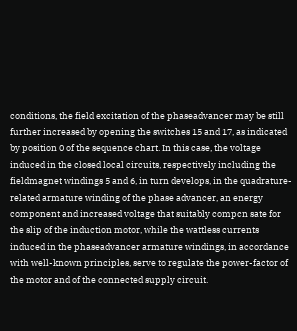conditions, the field excitation of the phaseadvancer may be still further increased by opening the switches 15 and 17, as indicated by position 0 of the sequence chart. In this case, the voltage induced in the closed local circuits, respectively including the fieldmagnet windings 5 and 6, in turn develops, in the quadrature-related armature winding of the phase advancer, an energy component and increased voltage that suitably compcn sate for the slip of the induction motor, while the wattless currents induced in the phaseadvancer armature windings, in accordance with well-known principles, serve to regulate the power-factor of the motor and of the connected supply circuit.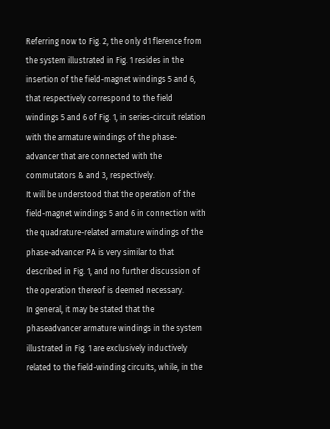Referring now to Fig. 2, the only d1 flerence from the system illustrated in Fig. 1 resides in the insertion of the field-magnet windings 5 and 6, that respectively correspond to the field windings 5 and 6 of Fig. 1, in series-circuit relation with the armature windings of the phase-advancer that are connected with the commutators & and 3, respectively.
It will be understood that the operation of the field-magnet windings 5 and 6 in connection with the quadrature-related armature windings of the phase-advancer PA is very similar to that described in Fig. 1, and no further discussion of the operation thereof is deemed necessary.
In general, it may be stated that the phaseadvancer armature windings in the system illustrated in Fig. 1 are exclusively inductively related to the field-winding circuits, while, in the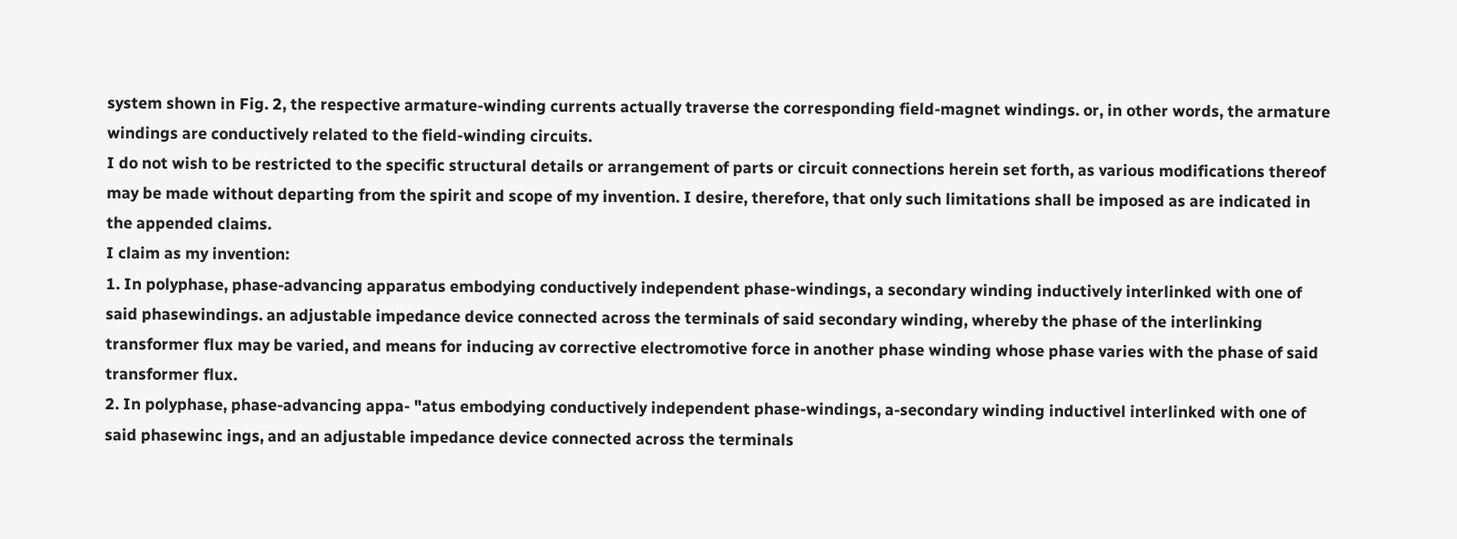system shown in Fig. 2, the respective armature-winding currents actually traverse the corresponding field-magnet windings. or, in other words, the armature windings are conductively related to the field-winding circuits.
I do not wish to be restricted to the specific structural details or arrangement of parts or circuit connections herein set forth, as various modifications thereof may be made without departing from the spirit and scope of my invention. I desire, therefore, that only such limitations shall be imposed as are indicated in the appended claims.
I claim as my invention:
1. In polyphase, phase-advancing apparatus embodying conductively independent phase-windings, a secondary winding inductively interlinked with one of said phasewindings. an adjustable impedance device connected across the terminals of said secondary winding, whereby the phase of the interlinking transformer flux may be varied, and means for inducing av corrective electromotive force in another phase winding whose phase varies with the phase of said transformer flux.
2. In polyphase, phase-advancing appa- "atus embodying conductively independent phase-windings, a-secondary winding inductivel interlinked with one of said phasewinc ings, and an adjustable impedance device connected across the terminals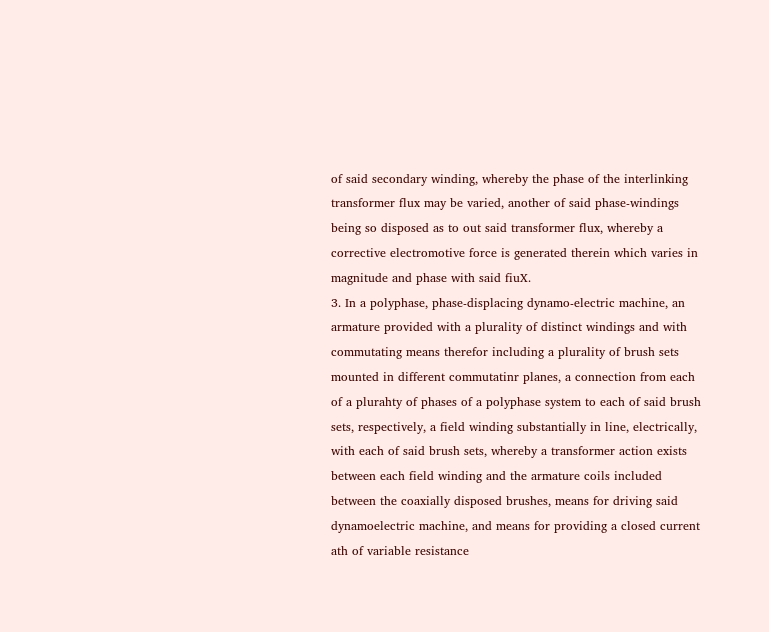of said secondary winding, whereby the phase of the interlinking transformer flux may be varied, another of said phase-windings being so disposed as to out said transformer flux, whereby a corrective electromotive force is generated therein which varies in magnitude and phase with said fiuX.
3. In a polyphase, phase-displacing dynamo-electric machine, an armature provided with a plurality of distinct windings and with commutating means therefor including a plurality of brush sets mounted in different commutatinr planes, a connection from each of a plurahty of phases of a polyphase system to each of said brush sets, respectively, a field winding substantially in line, electrically, with each of said brush sets, whereby a transformer action exists between each field winding and the armature coils included between the coaxially disposed brushes, means for driving said dynamoelectric machine, and means for providing a closed current ath of variable resistance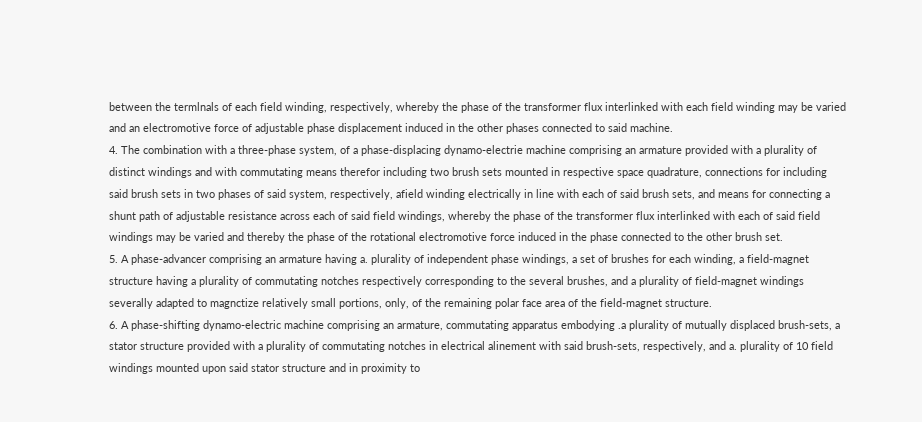between the termlnals of each field winding, respectively, whereby the phase of the transformer flux interlinked with each field winding may be varied and an electromotive force of adjustable phase displacement induced in the other phases connected to said machine.
4. The combination with a three-phase system, of a phase-displacing dynamo-electrie machine comprising an armature provided with a plurality of distinct windings and with commutating means therefor including two brush sets mounted in respective space quadrature, connections for including said brush sets in two phases of said system, respectively, afield winding electrically in line with each of said brush sets, and means for connecting a shunt path of adjustable resistance across each of said field windings, whereby the phase of the transformer flux interlinked with each of said field windings may be varied and thereby the phase of the rotational electromotive force induced in the phase connected to the other brush set.
5. A phase-advancer comprising an armature having a. plurality of independent phase windings, a set of brushes for each winding, a field-magnet structure having a plurality of commutating notches respectively corresponding to the several brushes, and a plurality of field-magnet windings severally adapted to magnctize relatively small portions, only, of the remaining polar face area of the field-magnet structure.
6. A phase-shifting dynamo-electric machine comprising an armature, commutating apparatus embodying .a plurality of mutually displaced brush-sets, a stator structure provided with a plurality of commutating notches in electrical alinement with said brush-sets, respectively, and a. plurality of 10 field windings mounted upon said stator structure and in proximity to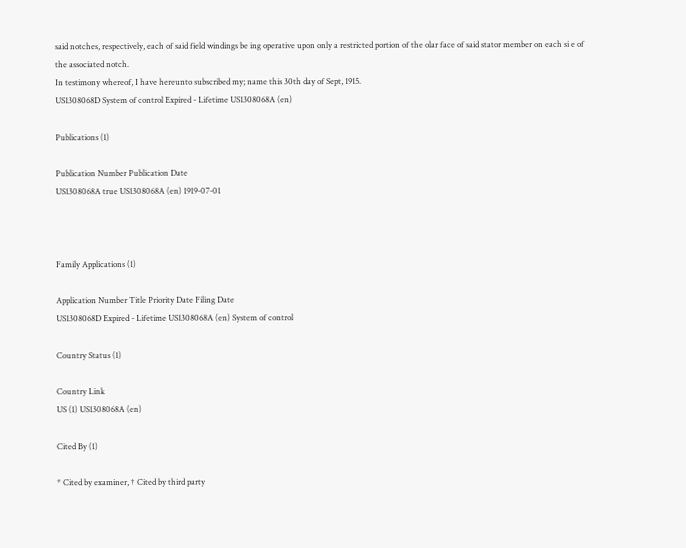said notches, respectively, each of said field windings be ing operative upon only a restricted portion of the olar face of said stator member on each si e of the associated notch.
In testimony whereof, I have hereunto subscribed my; name this 30th day of Sept, 1915.
US1308068D System of control Expired - Lifetime US1308068A (en)

Publications (1)

Publication Number Publication Date
US1308068A true US1308068A (en) 1919-07-01



Family Applications (1)

Application Number Title Priority Date Filing Date
US1308068D Expired - Lifetime US1308068A (en) System of control

Country Status (1)

Country Link
US (1) US1308068A (en)

Cited By (1)

* Cited by examiner, † Cited by third party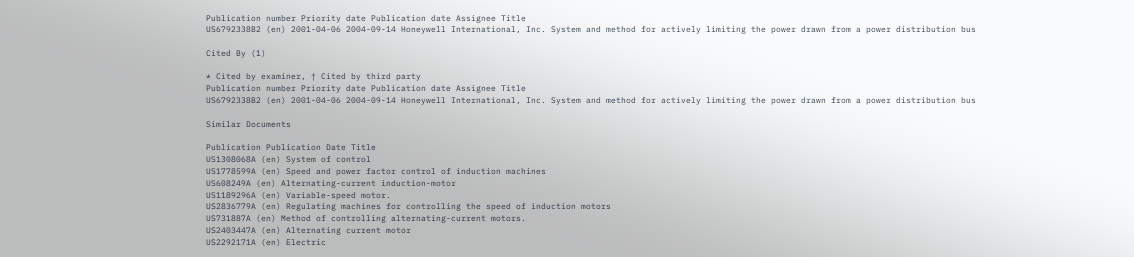Publication number Priority date Publication date Assignee Title
US6792338B2 (en) 2001-04-06 2004-09-14 Honeywell International, Inc. System and method for actively limiting the power drawn from a power distribution bus

Cited By (1)

* Cited by examiner, † Cited by third party
Publication number Priority date Publication date Assignee Title
US6792338B2 (en) 2001-04-06 2004-09-14 Honeywell International, Inc. System and method for actively limiting the power drawn from a power distribution bus

Similar Documents

Publication Publication Date Title
US1308068A (en) System of control
US1778599A (en) Speed and power factor control of induction machines
US608249A (en) Alternating-current induction-motor
US1189296A (en) Variable-speed motor.
US2836779A (en) Regulating machines for controlling the speed of induction motors
US731887A (en) Method of controlling alternating-current motors.
US2403447A (en) Alternating current motor
US2292171A (en) Electric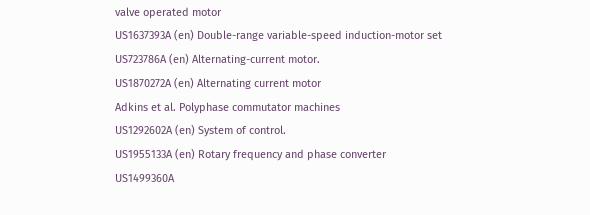valve operated motor
US1637393A (en) Double-range variable-speed induction-motor set
US723786A (en) Alternating-current motor.
US1870272A (en) Alternating current motor
Adkins et al. Polyphase commutator machines
US1292602A (en) System of control.
US1955133A (en) Rotary frequency and phase converter
US1499360A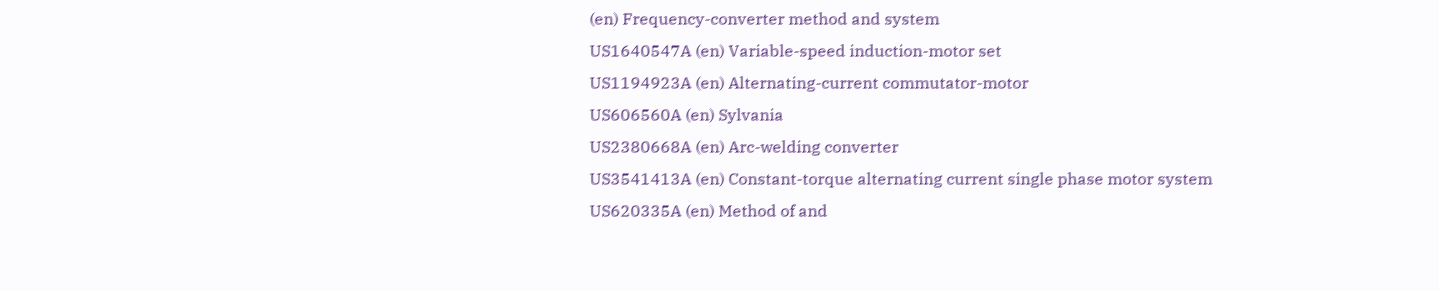(en) Frequency-converter method and system
US1640547A (en) Variable-speed induction-motor set
US1194923A (en) Alternating-current commutator-motor
US606560A (en) Sylvania
US2380668A (en) Arc-welding converter
US3541413A (en) Constant-torque alternating current single phase motor system
US620335A (en) Method of and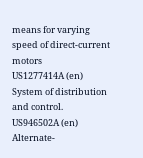means for varying speed of direct-current motors
US1277414A (en) System of distribution and control.
US946502A (en) Alternate-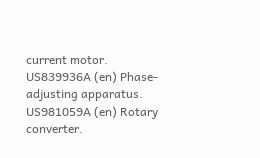current motor.
US839936A (en) Phase-adjusting apparatus.
US981059A (en) Rotary converter.